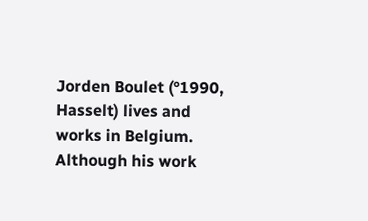Jorden Boulet (°1990, Hasselt) lives and works in Belgium. Although his work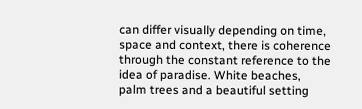can differ visually depending on time, space and context, there is coherence through the constant reference to the idea of paradise. White beaches, palm trees and a beautiful setting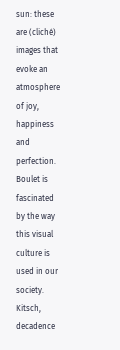sun: these are (cliché) images that evoke an atmosphere of joy, happiness and perfection. Boulet is fascinated by the way this visual culture is used in our society. Kitsch, decadence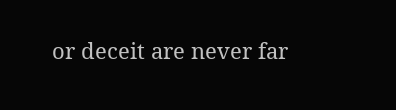or deceit are never far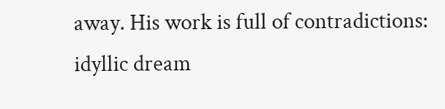away. His work is full of contradictions: idyllic dream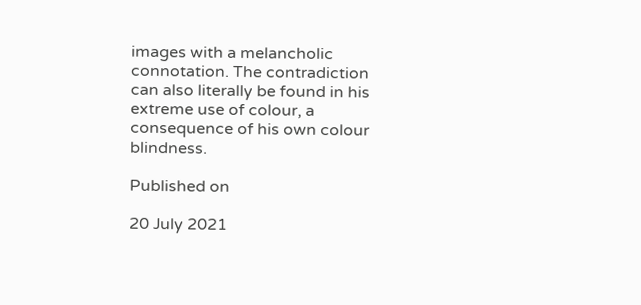images with a melancholic connotation. The contradiction can also literally be found in his extreme use of colour, a consequence of his own colour blindness.

Published on

20 July 2021